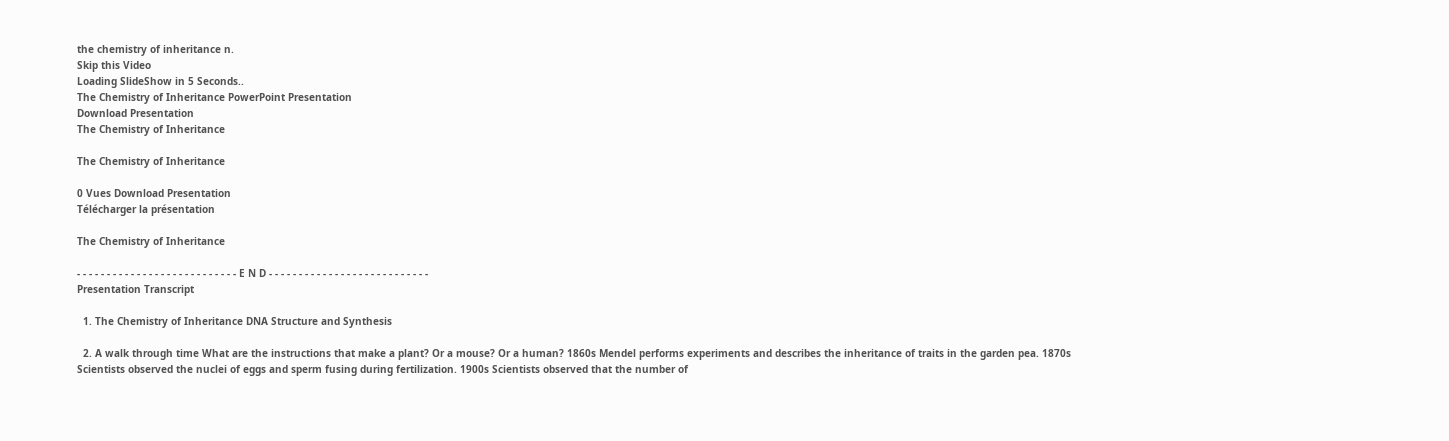the chemistry of inheritance n.
Skip this Video
Loading SlideShow in 5 Seconds..
The Chemistry of Inheritance PowerPoint Presentation
Download Presentation
The Chemistry of Inheritance

The Chemistry of Inheritance

0 Vues Download Presentation
Télécharger la présentation

The Chemistry of Inheritance

- - - - - - - - - - - - - - - - - - - - - - - - - - - E N D - - - - - - - - - - - - - - - - - - - - - - - - - - -
Presentation Transcript

  1. The Chemistry of Inheritance DNA Structure and Synthesis

  2. A walk through time What are the instructions that make a plant? Or a mouse? Or a human? 1860s Mendel performs experiments and describes the inheritance of traits in the garden pea. 1870s Scientists observed the nuclei of eggs and sperm fusing during fertilization. 1900s Scientists observed that the number of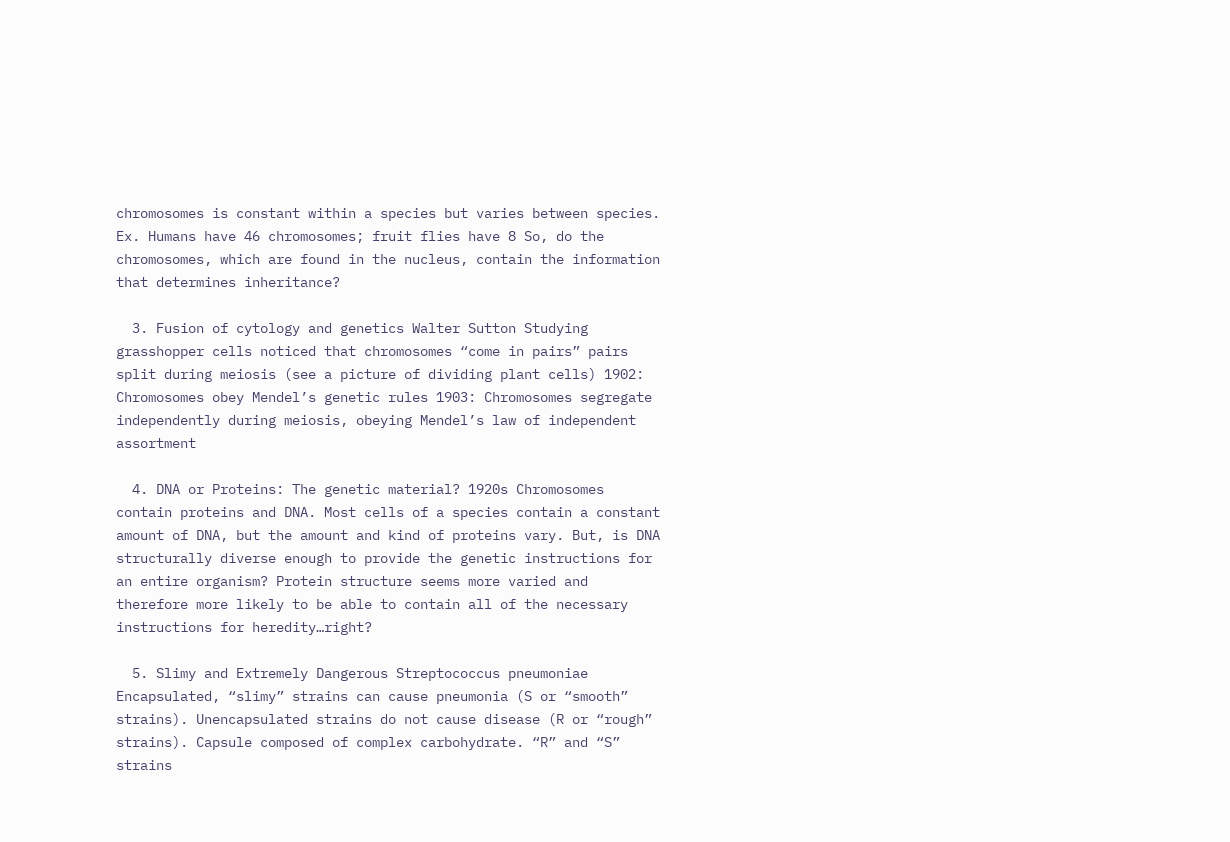chromosomes is constant within a species but varies between species. Ex. Humans have 46 chromosomes; fruit flies have 8 So, do the chromosomes, which are found in the nucleus, contain the information that determines inheritance?

  3. Fusion of cytology and genetics Walter Sutton Studying grasshopper cells noticed that chromosomes “come in pairs” pairs split during meiosis (see a picture of dividing plant cells) 1902: Chromosomes obey Mendel’s genetic rules 1903: Chromosomes segregate independently during meiosis, obeying Mendel’s law of independent assortment

  4. DNA or Proteins: The genetic material? 1920s Chromosomes contain proteins and DNA. Most cells of a species contain a constant amount of DNA, but the amount and kind of proteins vary. But, is DNA structurally diverse enough to provide the genetic instructions for an entire organism? Protein structure seems more varied and therefore more likely to be able to contain all of the necessary instructions for heredity…right?

  5. Slimy and Extremely Dangerous Streptococcus pneumoniae Encapsulated, “slimy” strains can cause pneumonia (S or “smooth” strains). Unencapsulated strains do not cause disease (R or “rough” strains). Capsule composed of complex carbohydrate. “R” and “S” strains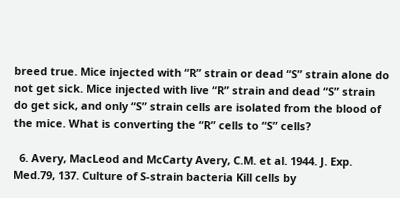breed true. Mice injected with “R” strain or dead “S” strain alone do not get sick. Mice injected with live “R” strain and dead “S” strain do get sick, and only “S” strain cells are isolated from the blood of the mice. What is converting the “R” cells to “S” cells?

  6. Avery, MacLeod and McCarty Avery, C.M. et al. 1944. J. Exp. Med.79, 137. Culture of S-strain bacteria Kill cells by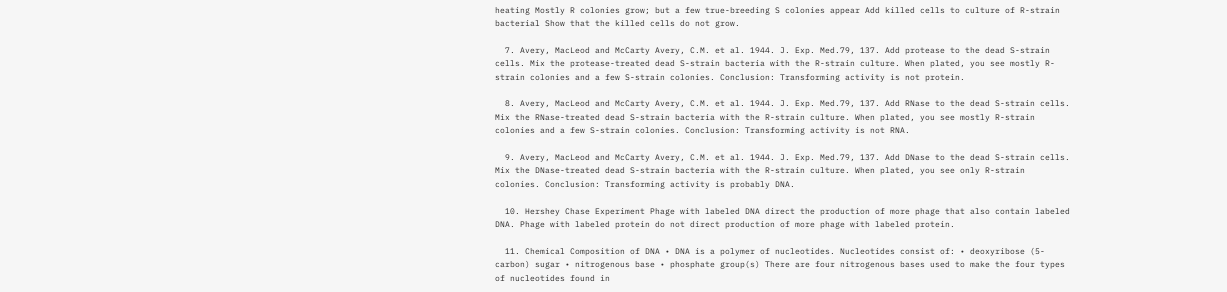heating Mostly R colonies grow; but a few true-breeding S colonies appear Add killed cells to culture of R-strain bacterial Show that the killed cells do not grow.

  7. Avery, MacLeod and McCarty Avery, C.M. et al. 1944. J. Exp. Med.79, 137. Add protease to the dead S-strain cells. Mix the protease-treated dead S-strain bacteria with the R-strain culture. When plated, you see mostly R-strain colonies and a few S-strain colonies. Conclusion: Transforming activity is not protein.

  8. Avery, MacLeod and McCarty Avery, C.M. et al. 1944. J. Exp. Med.79, 137. Add RNase to the dead S-strain cells. Mix the RNase-treated dead S-strain bacteria with the R-strain culture. When plated, you see mostly R-strain colonies and a few S-strain colonies. Conclusion: Transforming activity is not RNA.

  9. Avery, MacLeod and McCarty Avery, C.M. et al. 1944. J. Exp. Med.79, 137. Add DNase to the dead S-strain cells. Mix the DNase-treated dead S-strain bacteria with the R-strain culture. When plated, you see only R-strain colonies. Conclusion: Transforming activity is probably DNA.

  10. Hershey Chase Experiment Phage with labeled DNA direct the production of more phage that also contain labeled DNA. Phage with labeled protein do not direct production of more phage with labeled protein.

  11. Chemical Composition of DNA • DNA is a polymer of nucleotides. Nucleotides consist of: • deoxyribose (5-carbon) sugar • nitrogenous base • phosphate group(s) There are four nitrogenous bases used to make the four types of nucleotides found in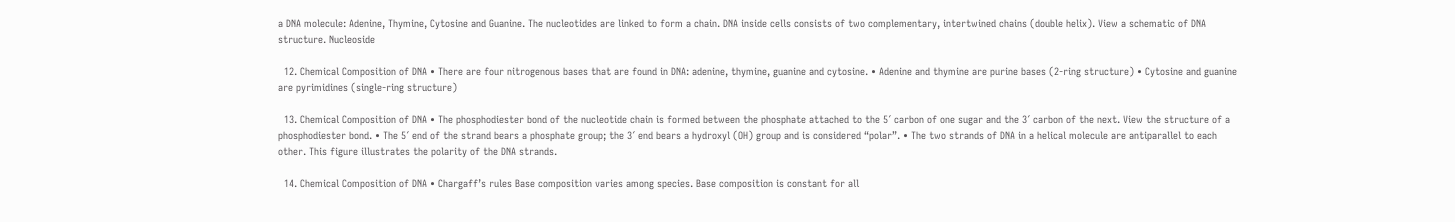a DNA molecule: Adenine, Thymine, Cytosine and Guanine. The nucleotides are linked to form a chain. DNA inside cells consists of two complementary, intertwined chains (double helix). View a schematic of DNA structure. Nucleoside

  12. Chemical Composition of DNA • There are four nitrogenous bases that are found in DNA: adenine, thymine, guanine and cytosine. • Adenine and thymine are purine bases (2-ring structure) • Cytosine and guanine are pyrimidines (single-ring structure)

  13. Chemical Composition of DNA • The phosphodiester bond of the nucleotide chain is formed between the phosphate attached to the 5´ carbon of one sugar and the 3´ carbon of the next. View the structure of a phosphodiester bond. • The 5´ end of the strand bears a phosphate group; the 3´ end bears a hydroxyl (OH) group and is considered “polar”. • The two strands of DNA in a helical molecule are antiparallel to each other. This figure illustrates the polarity of the DNA strands.

  14. Chemical Composition of DNA • Chargaff’s rules Base composition varies among species. Base composition is constant for all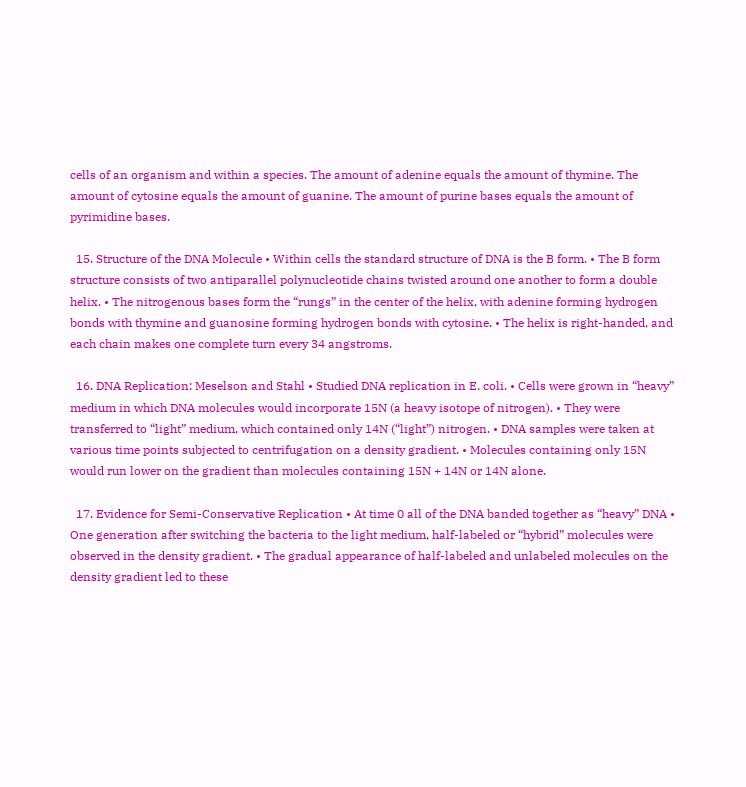cells of an organism and within a species. The amount of adenine equals the amount of thymine. The amount of cytosine equals the amount of guanine. The amount of purine bases equals the amount of pyrimidine bases.

  15. Structure of the DNA Molecule • Within cells the standard structure of DNA is the B form. • The B form structure consists of two antiparallel polynucleotide chains twisted around one another to form a double helix. • The nitrogenous bases form the “rungs” in the center of the helix, with adenine forming hydrogen bonds with thymine and guanosine forming hydrogen bonds with cytosine. • The helix is right-handed, and each chain makes one complete turn every 34 angstroms.

  16. DNA Replication: Meselson and Stahl • Studied DNA replication in E. coli. • Cells were grown in “heavy” medium in which DNA molecules would incorporate 15N (a heavy isotope of nitrogen). • They were transferred to “light” medium, which contained only 14N (“light”) nitrogen. • DNA samples were taken at various time points subjected to centrifugation on a density gradient. • Molecules containing only 15N would run lower on the gradient than molecules containing 15N + 14N or 14N alone.

  17. Evidence for Semi-Conservative Replication • At time 0 all of the DNA banded together as “heavy” DNA • One generation after switching the bacteria to the light medium, half-labeled or “hybrid” molecules were observed in the density gradient. • The gradual appearance of half-labeled and unlabeled molecules on the density gradient led to these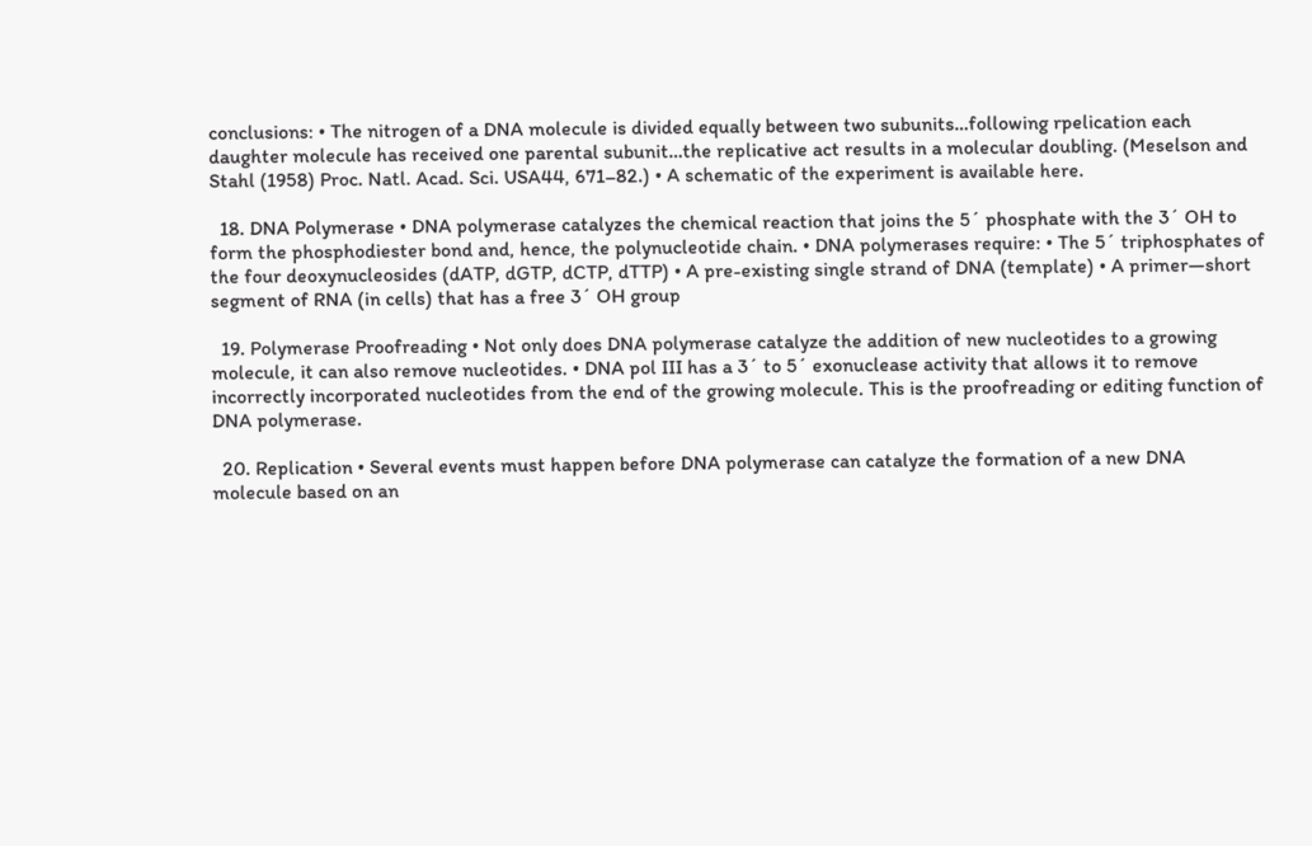conclusions: • The nitrogen of a DNA molecule is divided equally between two subunits…following rpelication each daughter molecule has received one parental subunit…the replicative act results in a molecular doubling. (Meselson and Stahl (1958) Proc. Natl. Acad. Sci. USA44, 671–82.) • A schematic of the experiment is available here.

  18. DNA Polymerase • DNA polymerase catalyzes the chemical reaction that joins the 5´ phosphate with the 3´ OH to form the phosphodiester bond and, hence, the polynucleotide chain. • DNA polymerases require: • The 5´ triphosphates of the four deoxynucleosides (dATP, dGTP, dCTP, dTTP) • A pre-existing single strand of DNA (template) • A primer—short segment of RNA (in cells) that has a free 3´ OH group

  19. Polymerase Proofreading • Not only does DNA polymerase catalyze the addition of new nucleotides to a growing molecule, it can also remove nucleotides. • DNA pol III has a 3´ to 5´ exonuclease activity that allows it to remove incorrectly incorporated nucleotides from the end of the growing molecule. This is the proofreading or editing function of DNA polymerase.

  20. Replication • Several events must happen before DNA polymerase can catalyze the formation of a new DNA molecule based on an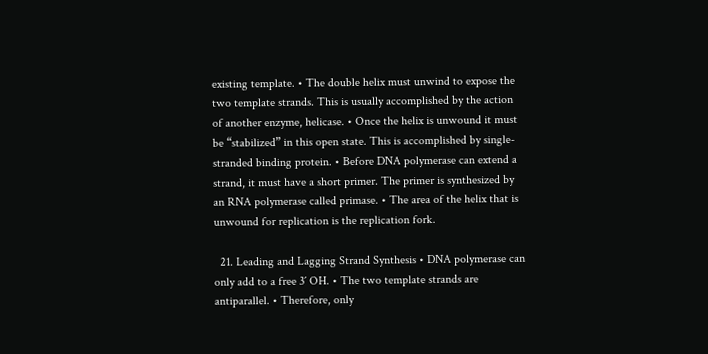existing template. • The double helix must unwind to expose the two template strands. This is usually accomplished by the action of another enzyme, helicase. • Once the helix is unwound it must be “stabilized” in this open state. This is accomplished by single-stranded binding protein. • Before DNA polymerase can extend a strand, it must have a short primer. The primer is synthesized by an RNA polymerase called primase. • The area of the helix that is unwound for replication is the replication fork.

  21. Leading and Lagging Strand Synthesis • DNA polymerase can only add to a free 3´ OH. • The two template strands are antiparallel. • Therefore, only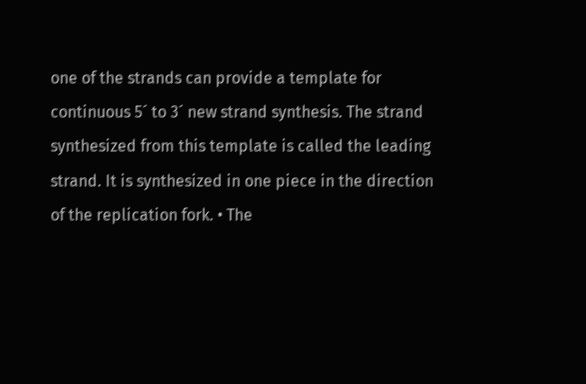one of the strands can provide a template for continuous 5´ to 3´ new strand synthesis. The strand synthesized from this template is called the leading strand. It is synthesized in one piece in the direction of the replication fork. • The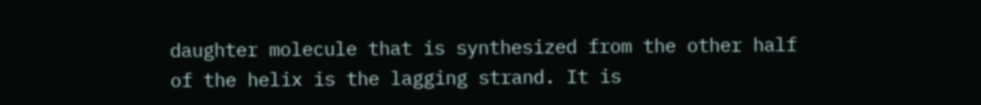daughter molecule that is synthesized from the other half of the helix is the lagging strand. It is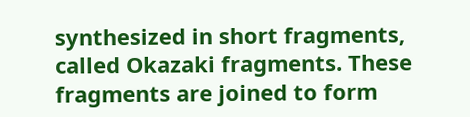synthesized in short fragments, called Okazaki fragments. These fragments are joined to form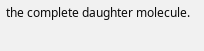the complete daughter molecule.